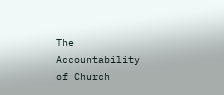The Accountability of Church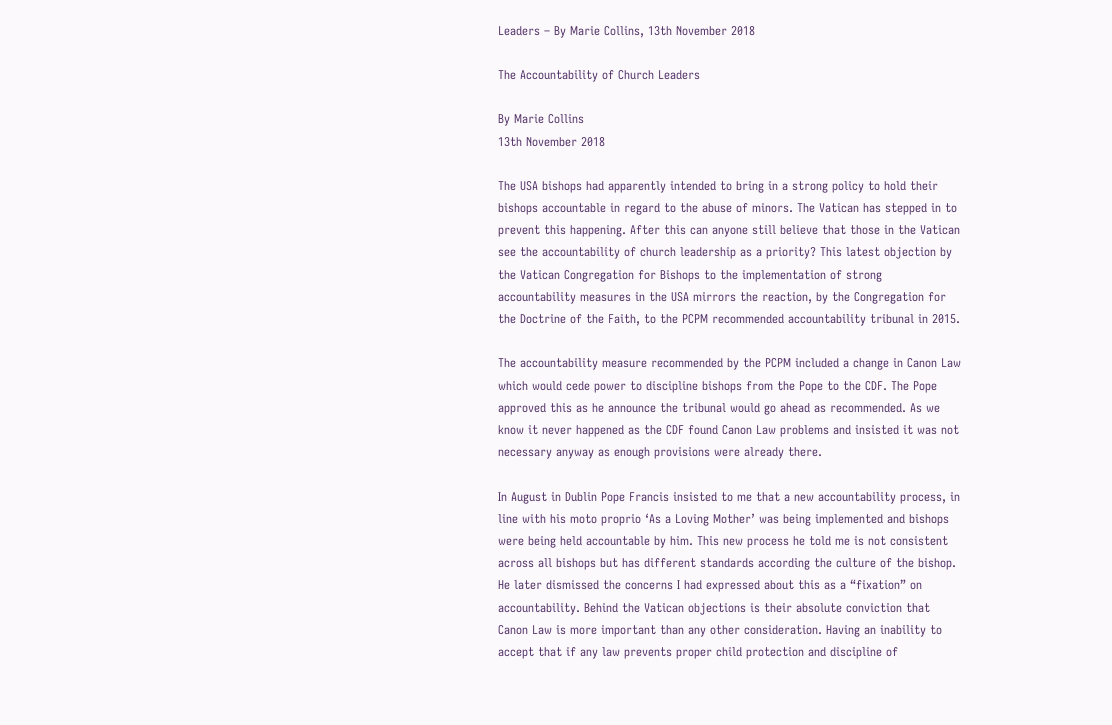Leaders – By Marie Collins, 13th November 2018

The Accountability of Church Leaders

By Marie Collins
13th November 2018

The USA bishops had apparently intended to bring in a strong policy to hold their bishops accountable in regard to the abuse of minors. The Vatican has stepped in to prevent this happening. After this can anyone still believe that those in the Vatican see the accountability of church leadership as a priority? This latest objection by the Vatican Congregation for Bishops to the implementation of strong accountability measures in the USA mirrors the reaction, by the Congregation for the Doctrine of the Faith, to the PCPM recommended accountability tribunal in 2015.

The accountability measure recommended by the PCPM included a change in Canon Law which would cede power to discipline bishops from the Pope to the CDF. The Pope approved this as he announce the tribunal would go ahead as recommended. As we know it never happened as the CDF found Canon Law problems and insisted it was not necessary anyway as enough provisions were already there.

In August in Dublin Pope Francis insisted to me that a new accountability process, in line with his moto proprio ‘As a Loving Mother’ was being implemented and bishops were being held accountable by him. This new process he told me is not consistent across all bishops but has different standards according the culture of the bishop. He later dismissed the concerns I had expressed about this as a “fixation” on accountability. Behind the Vatican objections is their absolute conviction that Canon Law is more important than any other consideration. Having an inability to accept that if any law prevents proper child protection and discipline of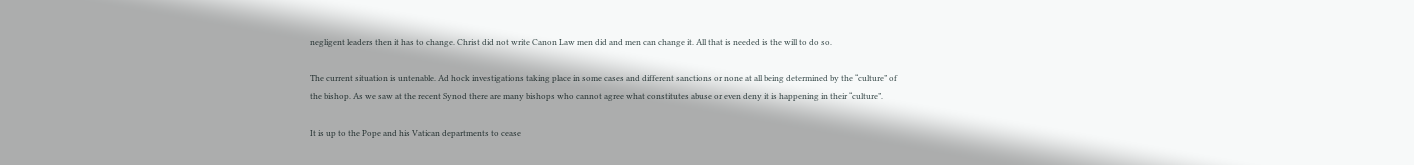negligent leaders then it has to change. Christ did not write Canon Law men did and men can change it. All that is needed is the will to do so.

The current situation is untenable. Ad hock investigations taking place in some cases and different sanctions or none at all being determined by the “culture” of the bishop. As we saw at the recent Synod there are many bishops who cannot agree what constitutes abuse or even deny it is happening in their “culture”.

It is up to the Pope and his Vatican departments to cease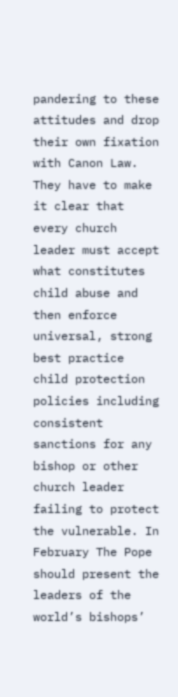pandering to these attitudes and drop their own fixation with Canon Law. They have to make it clear that every church leader must accept what constitutes child abuse and then enforce universal, strong best practice child protection policies including consistent sanctions for any bishop or other church leader failing to protect the vulnerable. In February The Pope should present the leaders of the world’s bishops’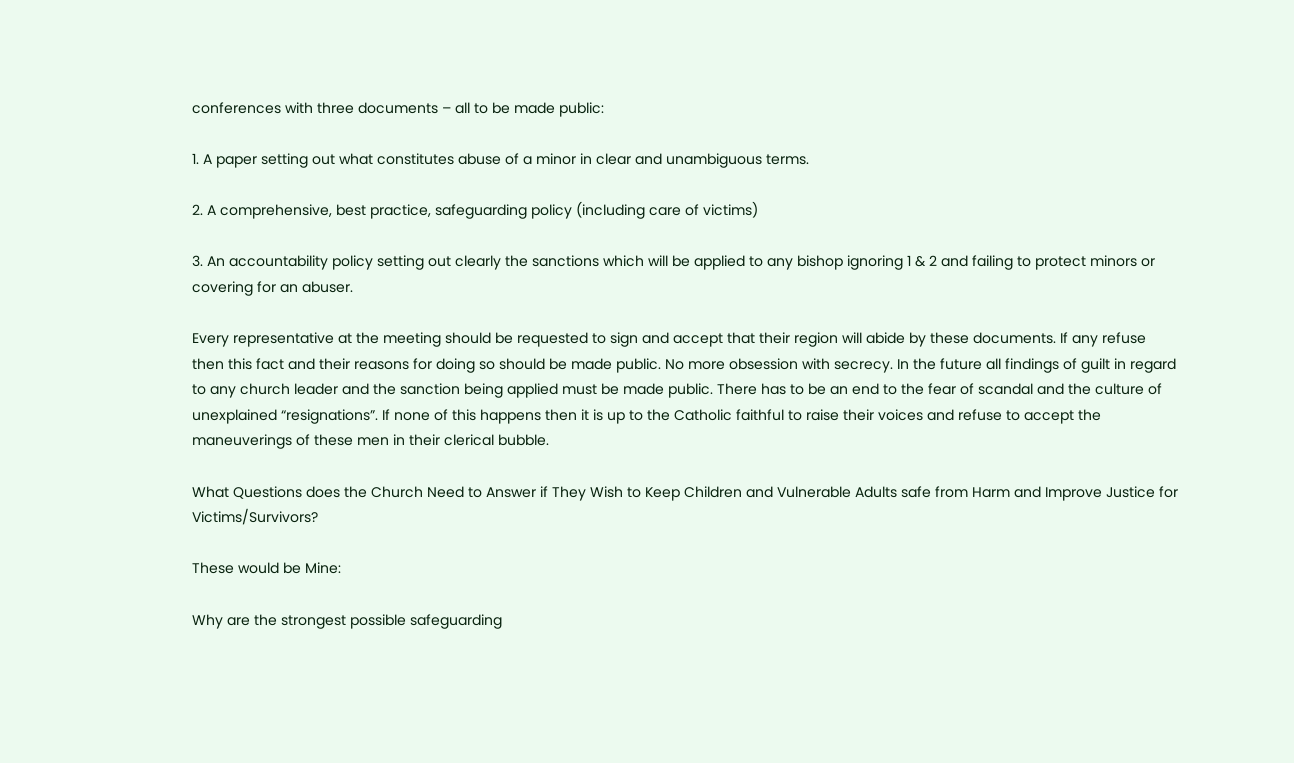conferences with three documents – all to be made public:

1. A paper setting out what constitutes abuse of a minor in clear and unambiguous terms.

2. A comprehensive, best practice, safeguarding policy (including care of victims)

3. An accountability policy setting out clearly the sanctions which will be applied to any bishop ignoring 1 & 2 and failing to protect minors or covering for an abuser.

Every representative at the meeting should be requested to sign and accept that their region will abide by these documents. If any refuse then this fact and their reasons for doing so should be made public. No more obsession with secrecy. In the future all findings of guilt in regard to any church leader and the sanction being applied must be made public. There has to be an end to the fear of scandal and the culture of unexplained “resignations”. If none of this happens then it is up to the Catholic faithful to raise their voices and refuse to accept the maneuverings of these men in their clerical bubble.

What Questions does the Church Need to Answer if They Wish to Keep Children and Vulnerable Adults safe from Harm and Improve Justice for Victims/Survivors?

These would be Mine:

Why are the strongest possible safeguarding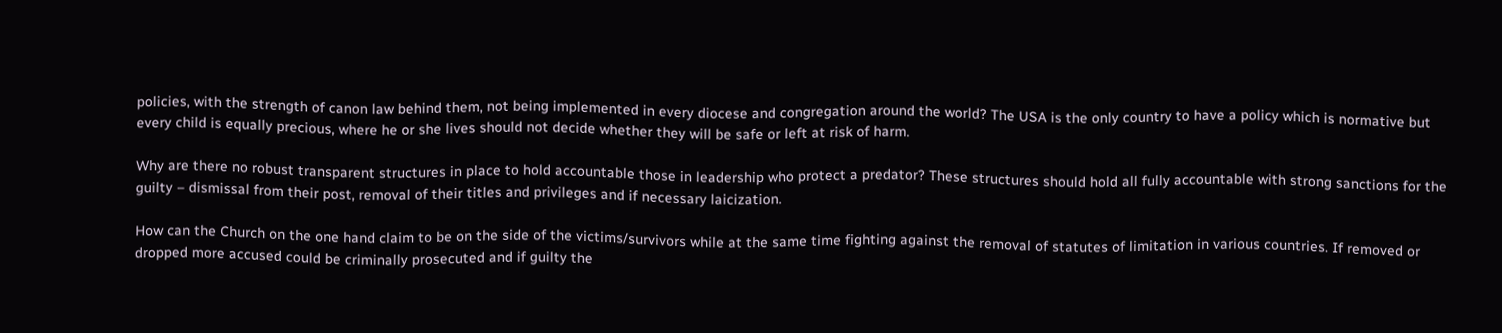policies, with the strength of canon law behind them, not being implemented in every diocese and congregation around the world? The USA is the only country to have a policy which is normative but every child is equally precious, where he or she lives should not decide whether they will be safe or left at risk of harm.

Why are there no robust transparent structures in place to hold accountable those in leadership who protect a predator? These structures should hold all fully accountable with strong sanctions for the guilty – dismissal from their post, removal of their titles and privileges and if necessary laicization.

How can the Church on the one hand claim to be on the side of the victims/survivors while at the same time fighting against the removal of statutes of limitation in various countries. If removed or dropped more accused could be criminally prosecuted and if guilty the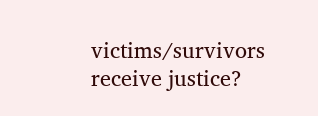victims/survivors receive justice?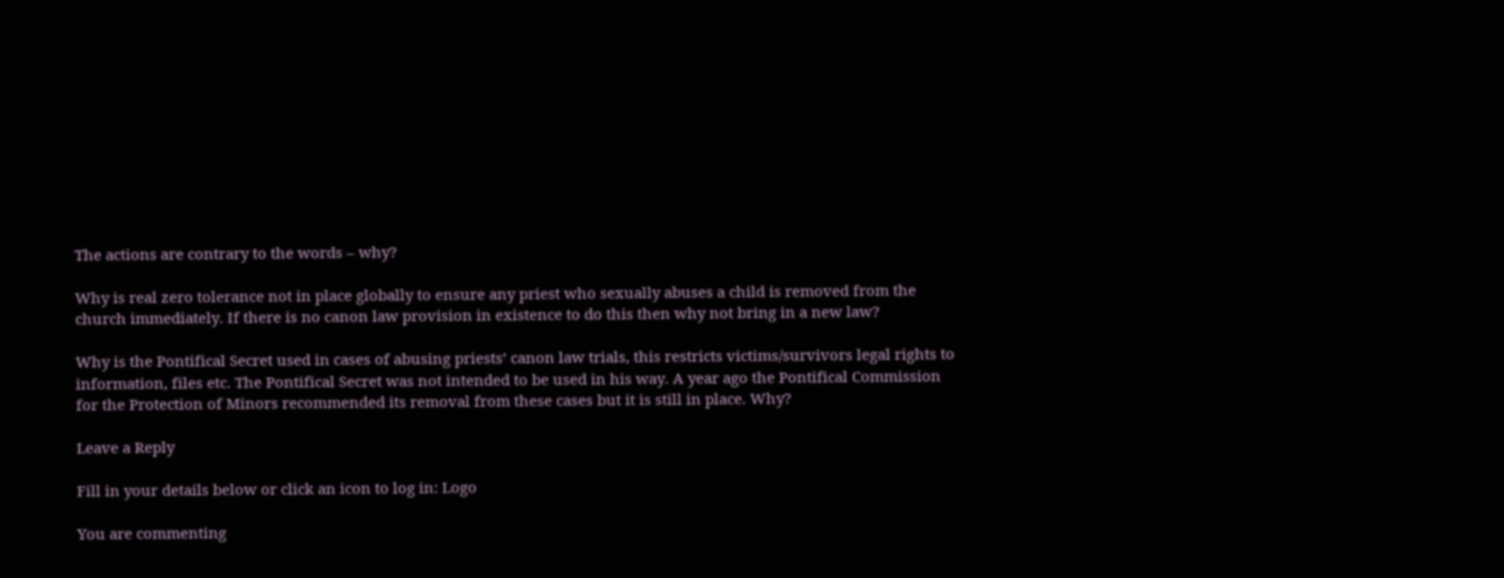The actions are contrary to the words – why?

Why is real zero tolerance not in place globally to ensure any priest who sexually abuses a child is removed from the church immediately. If there is no canon law provision in existence to do this then why not bring in a new law?

Why is the Pontifical Secret used in cases of abusing priests’ canon law trials, this restricts victims/survivors legal rights to information, files etc. The Pontifical Secret was not intended to be used in his way. A year ago the Pontifical Commission for the Protection of Minors recommended its removal from these cases but it is still in place. Why?

Leave a Reply

Fill in your details below or click an icon to log in: Logo

You are commenting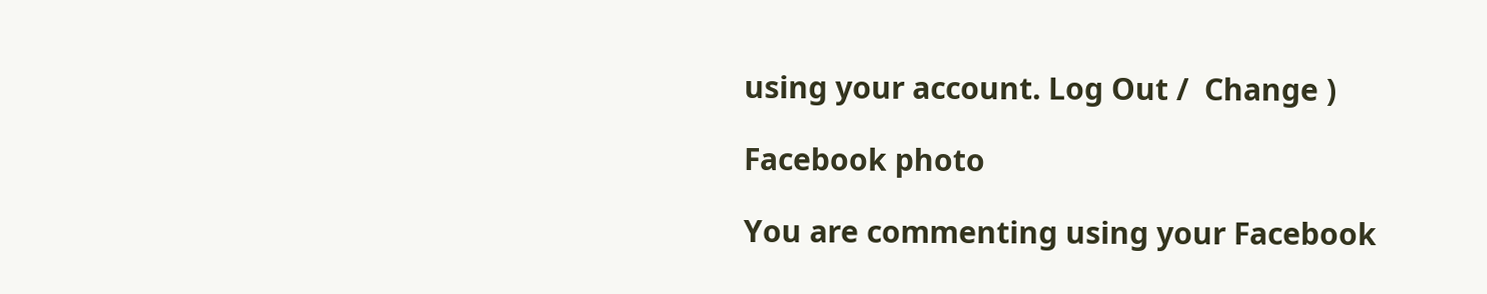using your account. Log Out /  Change )

Facebook photo

You are commenting using your Facebook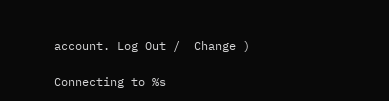account. Log Out /  Change )

Connecting to %s